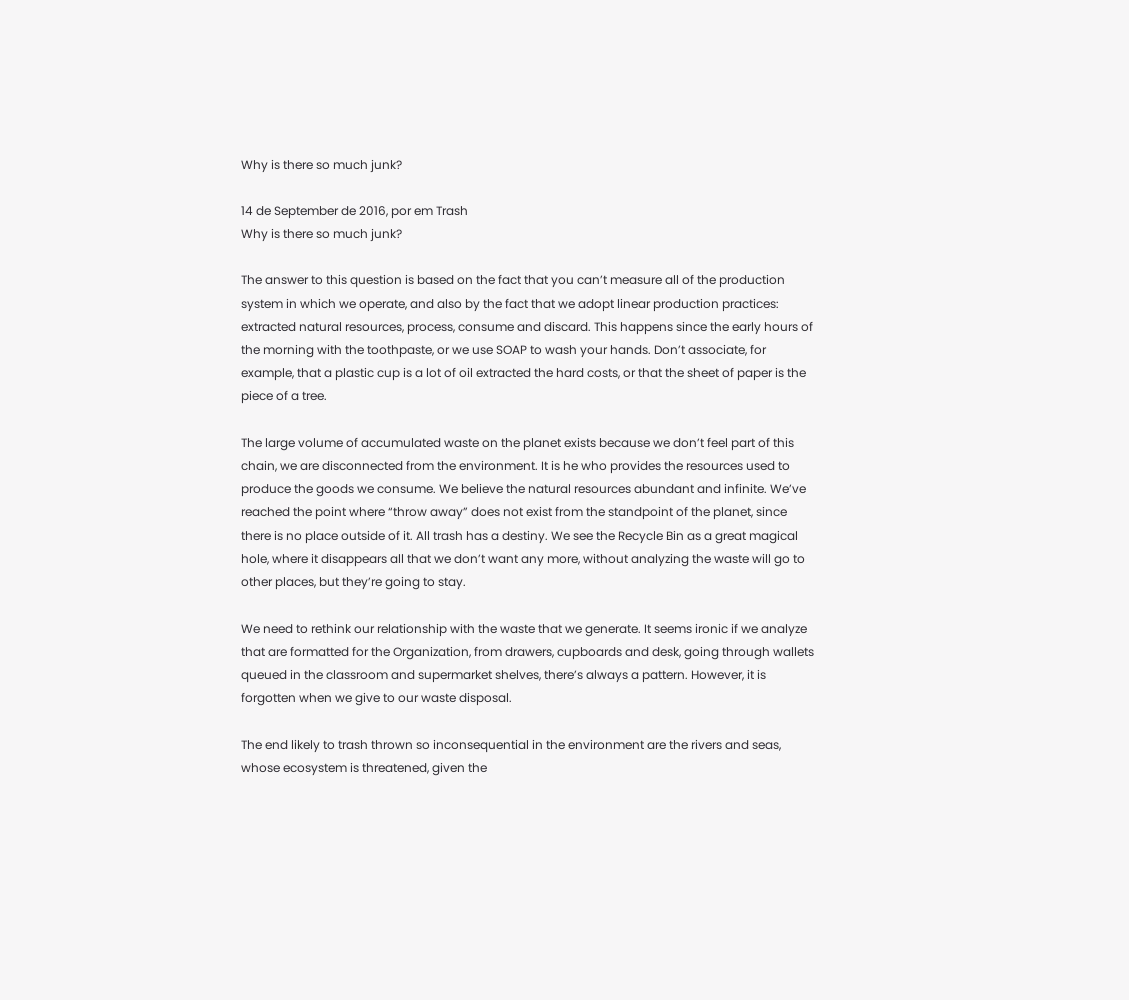Why is there so much junk?

14 de September de 2016, por em Trash
Why is there so much junk?

The answer to this question is based on the fact that you can’t measure all of the production system in which we operate, and also by the fact that we adopt linear production practices: extracted natural resources, process, consume and discard. This happens since the early hours of the morning with the toothpaste, or we use SOAP to wash your hands. Don’t associate, for example, that a plastic cup is a lot of oil extracted the hard costs, or that the sheet of paper is the piece of a tree.

The large volume of accumulated waste on the planet exists because we don’t feel part of this chain, we are disconnected from the environment. It is he who provides the resources used to produce the goods we consume. We believe the natural resources abundant and infinite. We’ve reached the point where “throw away” does not exist from the standpoint of the planet, since there is no place outside of it. All trash has a destiny. We see the Recycle Bin as a great magical hole, where it disappears all that we don’t want any more, without analyzing the waste will go to other places, but they’re going to stay.

We need to rethink our relationship with the waste that we generate. It seems ironic if we analyze that are formatted for the Organization, from drawers, cupboards and desk, going through wallets queued in the classroom and supermarket shelves, there’s always a pattern. However, it is forgotten when we give to our waste disposal.

The end likely to trash thrown so inconsequential in the environment are the rivers and seas, whose ecosystem is threatened, given the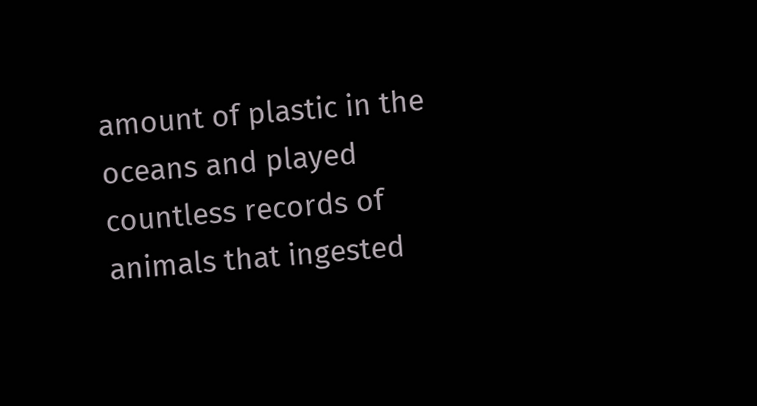amount of plastic in the oceans and played countless records of animals that ingested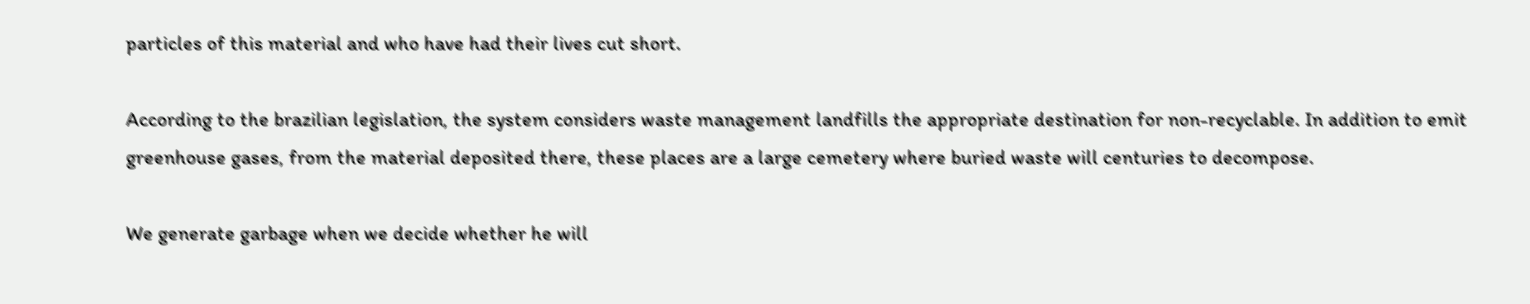particles of this material and who have had their lives cut short.

According to the brazilian legislation, the system considers waste management landfills the appropriate destination for non-recyclable. In addition to emit greenhouse gases, from the material deposited there, these places are a large cemetery where buried waste will centuries to decompose.

We generate garbage when we decide whether he will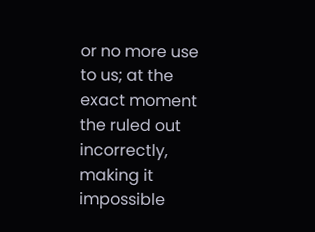or no more use to us; at the exact moment the ruled out incorrectly, making it impossible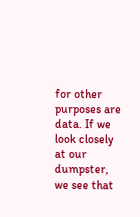for other purposes are data. If we look closely at our dumpster, we see that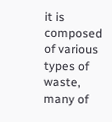it is composed of various types of waste, many of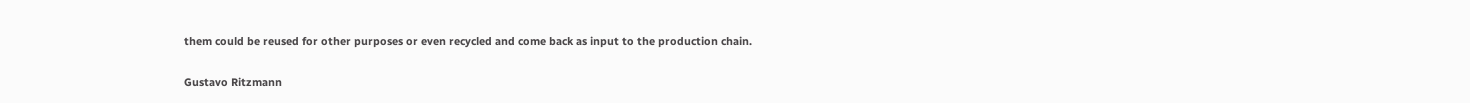them could be reused for other purposes or even recycled and come back as input to the production chain.

Gustavo Ritzmann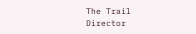The Trail Director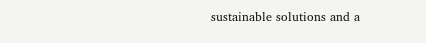sustainable solutions and a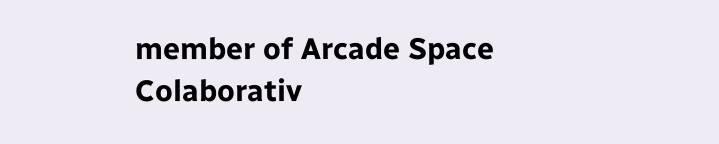member of Arcade Space Colaborativ